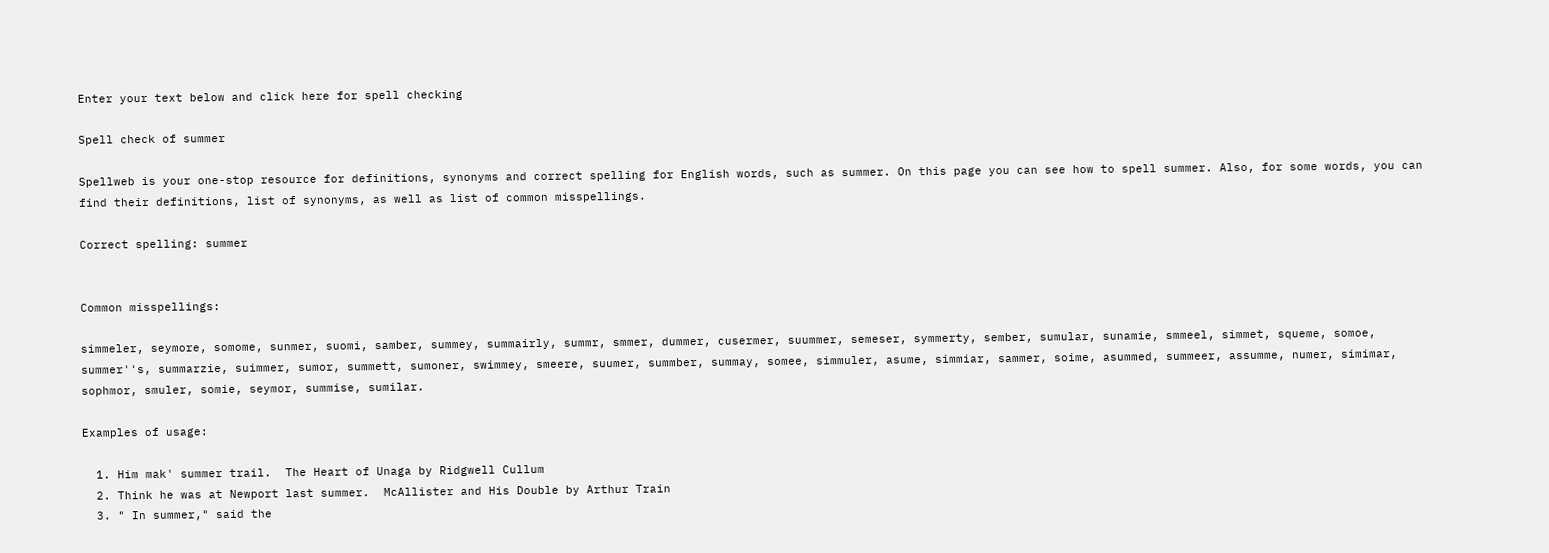Enter your text below and click here for spell checking

Spell check of summer

Spellweb is your one-stop resource for definitions, synonyms and correct spelling for English words, such as summer. On this page you can see how to spell summer. Also, for some words, you can find their definitions, list of synonyms, as well as list of common misspellings.

Correct spelling: summer


Common misspellings:

simmeler, seymore, somome, sunmer, suomi, samber, summey, summairly, summr, smmer, dummer, cusermer, suummer, semeser, symmerty, sember, sumular, sunamie, smmeel, simmet, squeme, somoe, summer''s, summarzie, suimmer, sumor, summett, sumoner, swimmey, smeere, suumer, summber, summay, somee, simmuler, asume, simmiar, sammer, soime, asummed, summeer, assumme, numer, simimar, sophmor, smuler, somie, seymor, summise, sumilar.

Examples of usage:

  1. Him mak' summer trail.  The Heart of Unaga by Ridgwell Cullum
  2. Think he was at Newport last summer.  McAllister and His Double by Arthur Train
  3. " In summer," said the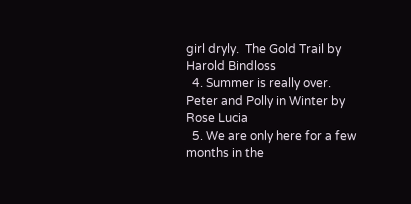girl dryly.  The Gold Trail by Harold Bindloss
  4. Summer is really over.  Peter and Polly in Winter by Rose Lucia
  5. We are only here for a few months in the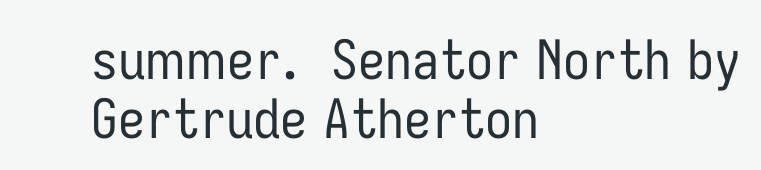summer.  Senator North by Gertrude Atherton